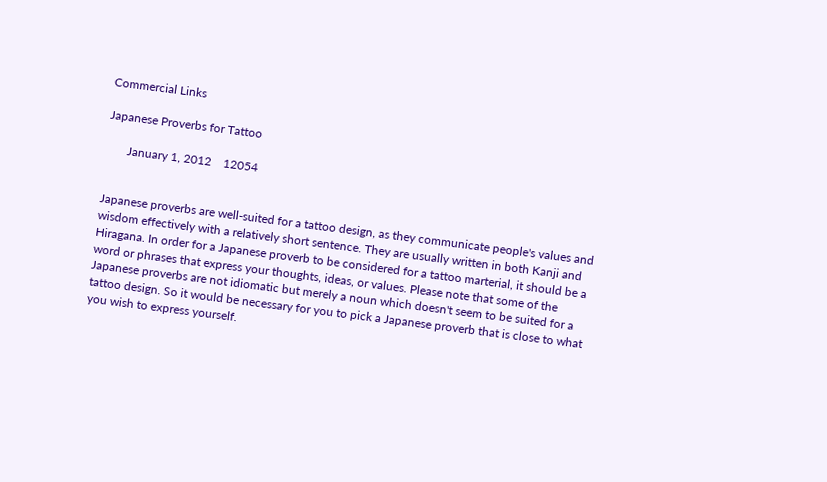Commercial Links

Japanese Proverbs for Tattoo

       January 1, 2012    12054


Japanese proverbs are well-suited for a tattoo design, as they communicate people's values and wisdom effectively with a relatively short sentence. They are usually written in both Kanji and Hiragana. In order for a Japanese proverb to be considered for a tattoo marterial, it should be a word or phrases that express your thoughts, ideas, or values. Please note that some of the Japanese proverbs are not idiomatic but merely a noun which doesn't seem to be suited for a tattoo design. So it would be necessary for you to pick a Japanese proverb that is close to what you wish to express yourself.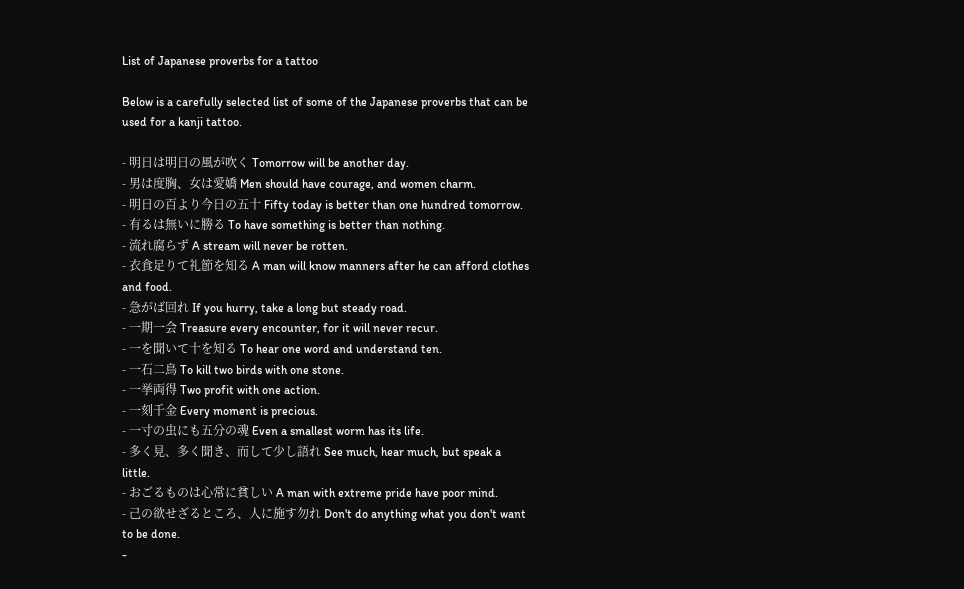List of Japanese proverbs for a tattoo

Below is a carefully selected list of some of the Japanese proverbs that can be used for a kanji tattoo.

- 明日は明日の風が吹く Tomorrow will be another day.
- 男は度胸、女は愛嬌 Men should have courage, and women charm.
- 明日の百より今日の五十 Fifty today is better than one hundred tomorrow.
- 有るは無いに勝る To have something is better than nothing.
- 流れ腐らず A stream will never be rotten.
- 衣食足りて礼節を知る A man will know manners after he can afford clothes and food.
- 急がば回れ If you hurry, take a long but steady road.
- 一期一会 Treasure every encounter, for it will never recur.
- 一を聞いて十を知る To hear one word and understand ten.
- 一石二鳥 To kill two birds with one stone.
- 一挙両得 Two profit with one action.
- 一刻千金 Every moment is precious.
- 一寸の虫にも五分の魂 Even a smallest worm has its life.
- 多く見、多く聞き、而して少し語れ See much, hear much, but speak a little.
- おごるものは心常に貧しい A man with extreme pride have poor mind.
- 己の欲せざるところ、人に施す勿れ Don't do anything what you don't want to be done.
-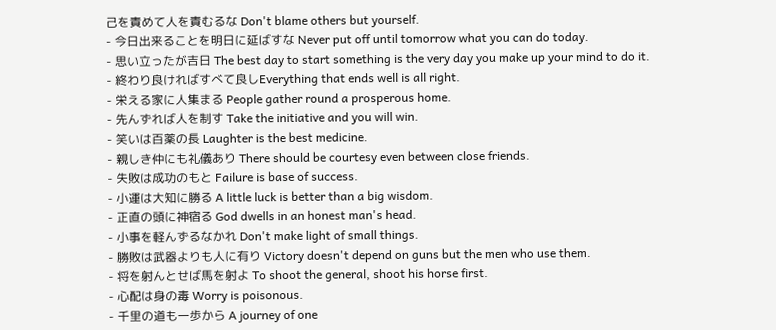己を責めて人を責むるな Don't blame others but yourself.
- 今日出来ることを明日に延ばすな Never put off until tomorrow what you can do today.
- 思い立ったが吉日 The best day to start something is the very day you make up your mind to do it.
- 終わり良ければすべて良しEverything that ends well is all right.
- 栄える家に人集まる People gather round a prosperous home.
- 先んずれば人を制す Take the initiative and you will win.
- 笑いは百薬の長 Laughter is the best medicine.
- 親しき仲にも礼儀あり There should be courtesy even between close friends.
- 失敗は成功のもと Failure is base of success.
- 小運は大知に勝る A little luck is better than a big wisdom.
- 正直の頭に神宿る God dwells in an honest man's head.
- 小事を軽んずるなかれ Don't make light of small things.
- 勝敗は武器よりも人に有り Victory doesn't depend on guns but the men who use them.
- 将を射んとせば馬を射よ To shoot the general, shoot his horse first.
- 心配は身の毒 Worry is poisonous.
- 千里の道も一歩から A journey of one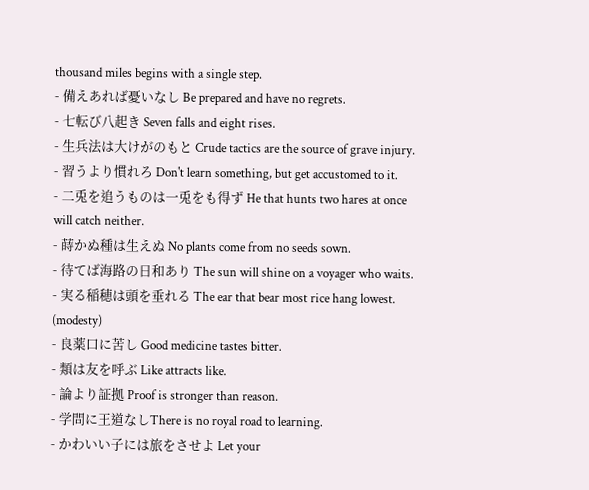thousand miles begins with a single step.
- 備えあれば憂いなし Be prepared and have no regrets.
- 七転び八起き Seven falls and eight rises.
- 生兵法は大けがのもと Crude tactics are the source of grave injury.
- 習うより慣れろ Don't learn something, but get accustomed to it.
- 二兎を追うものは一兎をも得ず He that hunts two hares at once will catch neither.
- 蒔かぬ種は生えぬ No plants come from no seeds sown.
- 待てば海路の日和あり The sun will shine on a voyager who waits.
- 実る稲穂は頭を垂れる The ear that bear most rice hang lowest. (modesty)
- 良薬口に苦し Good medicine tastes bitter.
- 類は友を呼ぶ Like attracts like.
- 論より証拠 Proof is stronger than reason.
- 学問に王道なしThere is no royal road to learning.
- かわいい子には旅をさせよ Let your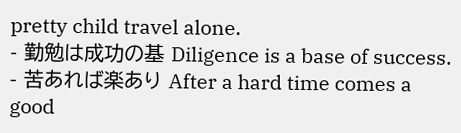pretty child travel alone.
- 勤勉は成功の基 Diligence is a base of success.
- 苦あれば楽あり After a hard time comes a good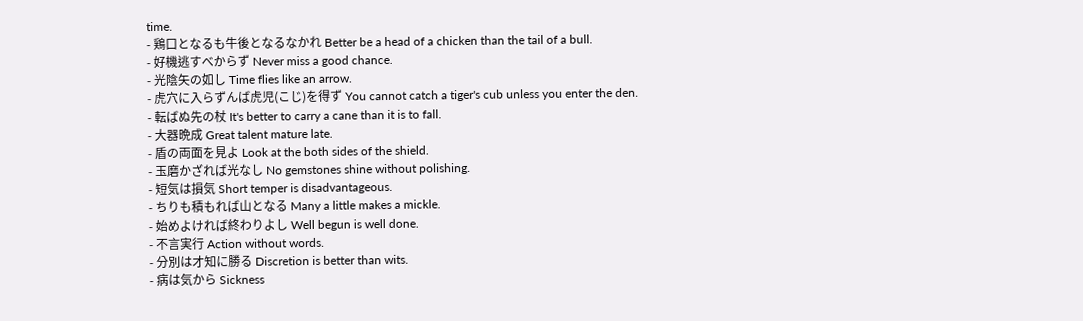time.
- 鶏口となるも牛後となるなかれ Better be a head of a chicken than the tail of a bull.
- 好機逃すべからず Never miss a good chance.
- 光陰矢の如し Time flies like an arrow.
- 虎穴に入らずんば虎児(こじ)を得ず You cannot catch a tiger's cub unless you enter the den.
- 転ばぬ先の杖 It's better to carry a cane than it is to fall.
- 大器晩成 Great talent mature late.
- 盾の両面を見よ Look at the both sides of the shield.
- 玉磨かざれば光なし No gemstones shine without polishing.
- 短気は損気 Short temper is disadvantageous.
- ちりも積もれば山となる Many a little makes a mickle.
- 始めよければ終わりよし Well begun is well done.
- 不言実行 Action without words.
- 分別は才知に勝る Discretion is better than wits.
- 病は気から Sickness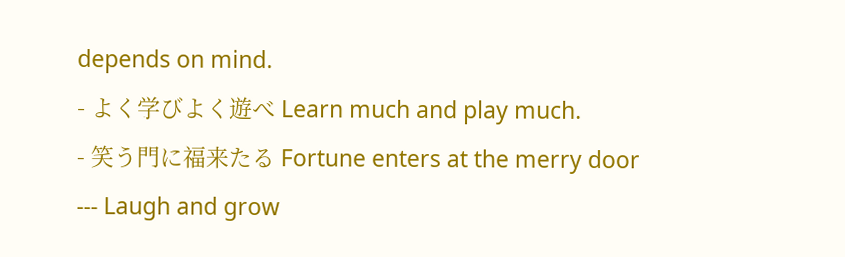depends on mind.
- よく学びよく遊べ Learn much and play much.
- 笑う門に福来たる Fortune enters at the merry door --- Laugh and grow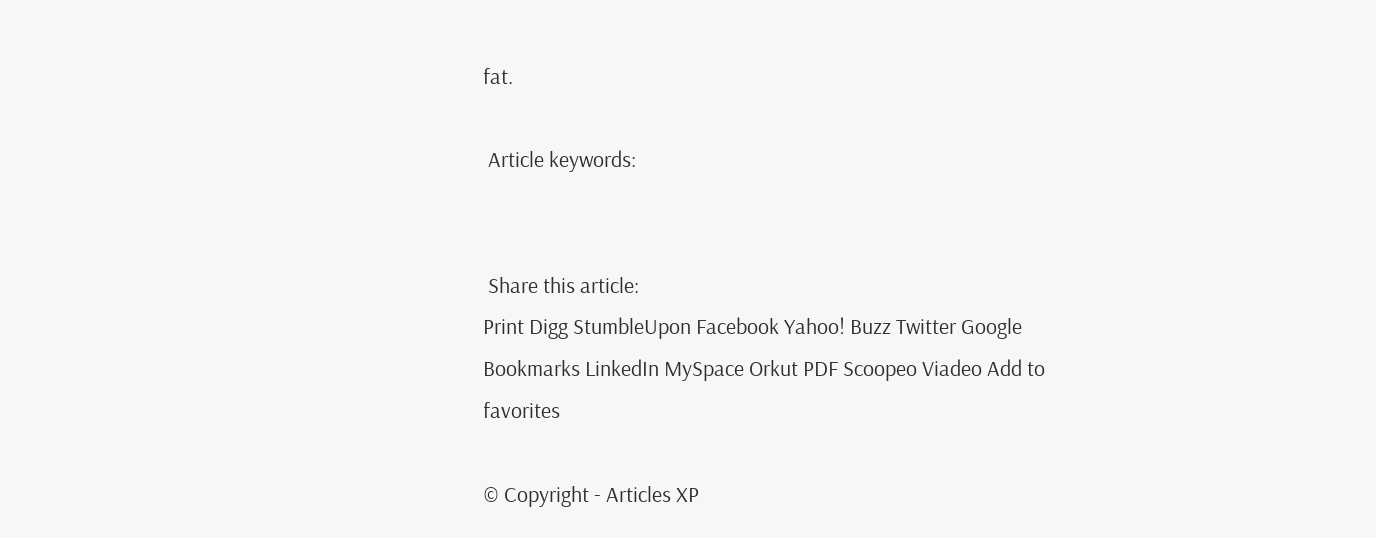fat.

 Article keywords:


 Share this article:
Print Digg StumbleUpon Facebook Yahoo! Buzz Twitter Google Bookmarks LinkedIn MySpace Orkut PDF Scoopeo Viadeo Add to favorites

© Copyright - Articles XP